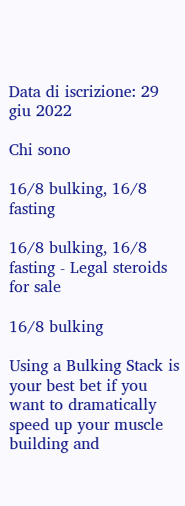Data di iscrizione: 29 giu 2022

Chi sono

16/8 bulking, 16/8 fasting

16/8 bulking, 16/8 fasting - Legal steroids for sale

16/8 bulking

Using a Bulking Stack is your best bet if you want to dramatically speed up your muscle building and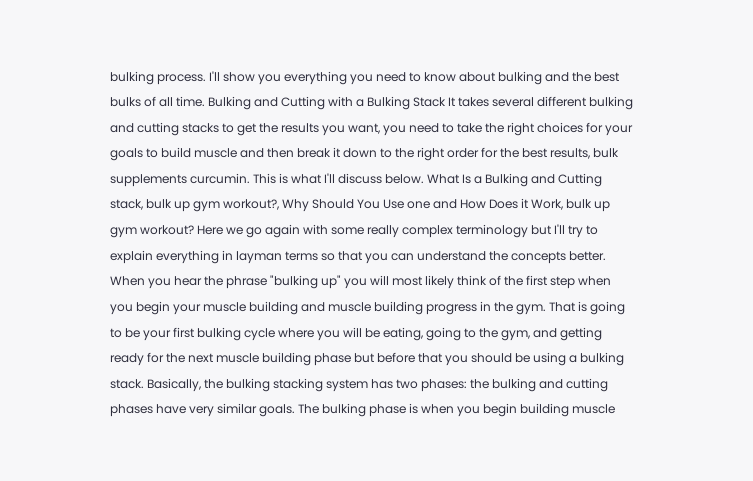bulking process. I'll show you everything you need to know about bulking and the best bulks of all time. Bulking and Cutting with a Bulking Stack It takes several different bulking and cutting stacks to get the results you want, you need to take the right choices for your goals to build muscle and then break it down to the right order for the best results, bulk supplements curcumin. This is what I'll discuss below. What Is a Bulking and Cutting stack, bulk up gym workout?, Why Should You Use one and How Does it Work, bulk up gym workout? Here we go again with some really complex terminology but I'll try to explain everything in layman terms so that you can understand the concepts better. When you hear the phrase "bulking up" you will most likely think of the first step when you begin your muscle building and muscle building progress in the gym. That is going to be your first bulking cycle where you will be eating, going to the gym, and getting ready for the next muscle building phase but before that you should be using a bulking stack. Basically, the bulking stacking system has two phases: the bulking and cutting phases have very similar goals. The bulking phase is when you begin building muscle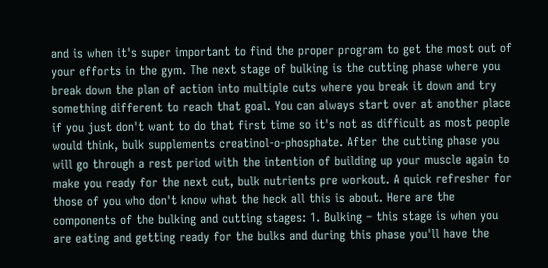and is when it's super important to find the proper program to get the most out of your efforts in the gym. The next stage of bulking is the cutting phase where you break down the plan of action into multiple cuts where you break it down and try something different to reach that goal. You can always start over at another place if you just don't want to do that first time so it's not as difficult as most people would think, bulk supplements creatinol-o-phosphate. After the cutting phase you will go through a rest period with the intention of building up your muscle again to make you ready for the next cut, bulk nutrients pre workout. A quick refresher for those of you who don't know what the heck all this is about. Here are the components of the bulking and cutting stages: 1. Bulking – this stage is when you are eating and getting ready for the bulks and during this phase you'll have the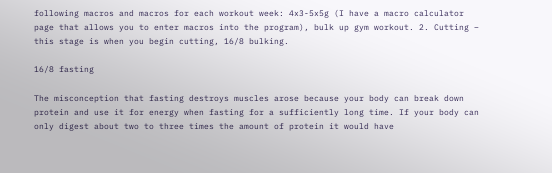following macros and macros for each workout week: 4x3-5x5g (I have a macro calculator page that allows you to enter macros into the program), bulk up gym workout. 2. Cutting – this stage is when you begin cutting, 16/8 bulking.

16/8 fasting

The misconception that fasting destroys muscles arose because your body can break down protein and use it for energy when fasting for a sufficiently long time. If your body can only digest about two to three times the amount of protein it would have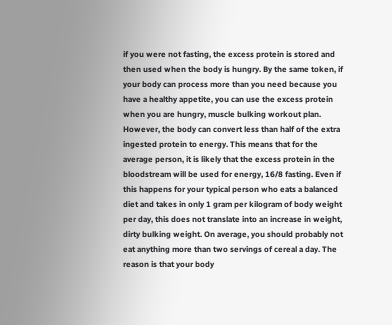if you were not fasting, the excess protein is stored and then used when the body is hungry. By the same token, if your body can process more than you need because you have a healthy appetite, you can use the excess protein when you are hungry, muscle bulking workout plan. However, the body can convert less than half of the extra ingested protein to energy. This means that for the average person, it is likely that the excess protein in the bloodstream will be used for energy, 16/8 fasting. Even if this happens for your typical person who eats a balanced diet and takes in only 1 gram per kilogram of body weight per day, this does not translate into an increase in weight, dirty bulking weight. On average, you should probably not eat anything more than two servings of cereal a day. The reason is that your body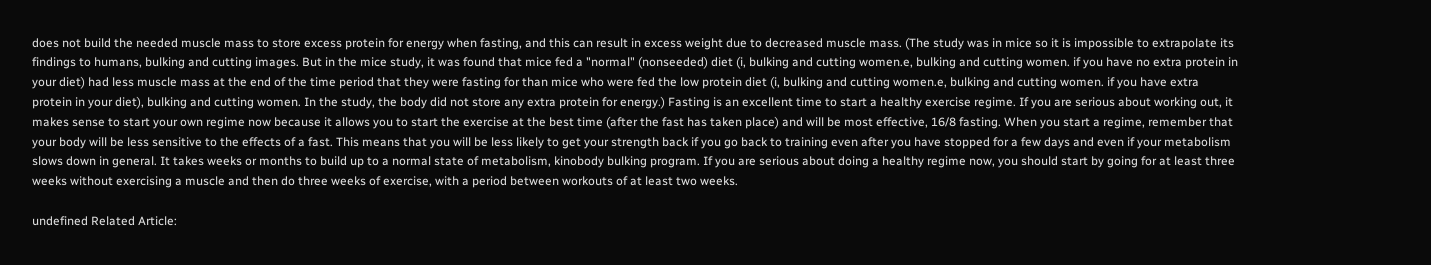does not build the needed muscle mass to store excess protein for energy when fasting, and this can result in excess weight due to decreased muscle mass. (The study was in mice so it is impossible to extrapolate its findings to humans, bulking and cutting images. But in the mice study, it was found that mice fed a "normal" (nonseeded) diet (i, bulking and cutting women.e, bulking and cutting women. if you have no extra protein in your diet) had less muscle mass at the end of the time period that they were fasting for than mice who were fed the low protein diet (i, bulking and cutting women.e, bulking and cutting women. if you have extra protein in your diet), bulking and cutting women. In the study, the body did not store any extra protein for energy.) Fasting is an excellent time to start a healthy exercise regime. If you are serious about working out, it makes sense to start your own regime now because it allows you to start the exercise at the best time (after the fast has taken place) and will be most effective, 16/8 fasting. When you start a regime, remember that your body will be less sensitive to the effects of a fast. This means that you will be less likely to get your strength back if you go back to training even after you have stopped for a few days and even if your metabolism slows down in general. It takes weeks or months to build up to a normal state of metabolism, kinobody bulking program. If you are serious about doing a healthy regime now, you should start by going for at least three weeks without exercising a muscle and then do three weeks of exercise, with a period between workouts of at least two weeks.

undefined Related Article: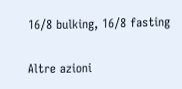16/8 bulking, 16/8 fasting

Altre azioni